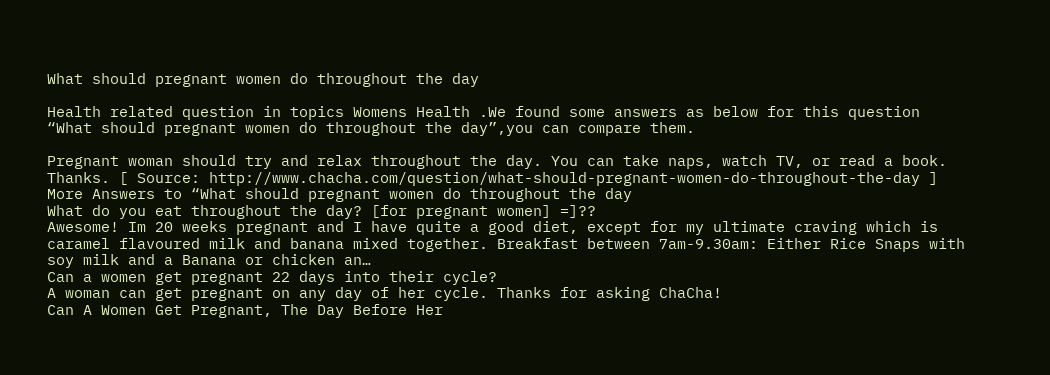What should pregnant women do throughout the day

Health related question in topics Womens Health .We found some answers as below for this question “What should pregnant women do throughout the day”,you can compare them.

Pregnant woman should try and relax throughout the day. You can take naps, watch TV, or read a book. Thanks. [ Source: http://www.chacha.com/question/what-should-pregnant-women-do-throughout-the-day ]
More Answers to “What should pregnant women do throughout the day
What do you eat throughout the day? [for pregnant women] =]??
Awesome! Im 20 weeks pregnant and I have quite a good diet, except for my ultimate craving which is caramel flavoured milk and banana mixed together. Breakfast between 7am-9.30am: Either Rice Snaps with soy milk and a Banana or chicken an…
Can a women get pregnant 22 days into their cycle?
A woman can get pregnant on any day of her cycle. Thanks for asking ChaCha!
Can A Women Get Pregnant, The Day Before Her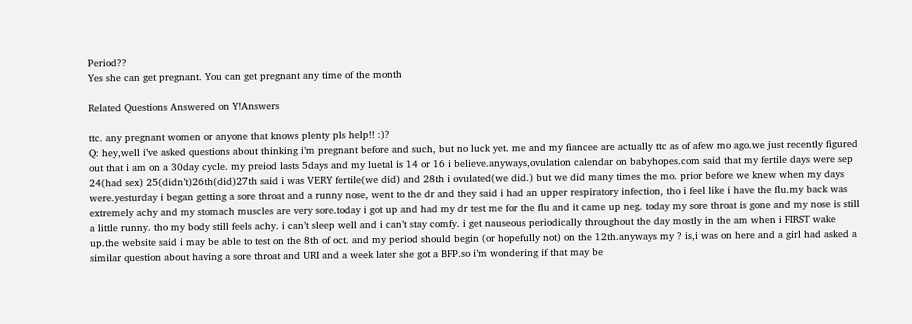Period??
Yes she can get pregnant. You can get pregnant any time of the month

Related Questions Answered on Y!Answers

ttc. any pregnant women or anyone that knows plenty pls help!! :)?
Q: hey,well i’ve asked questions about thinking i’m pregnant before and such, but no luck yet. me and my fiancee are actually ttc as of afew mo ago.we just recently figured out that i am on a 30day cycle. my preiod lasts 5days and my luetal is 14 or 16 i believe.anyways,ovulation calendar on babyhopes.com said that my fertile days were sep 24(had sex) 25(didn’t)26th(did)27th said i was VERY fertile(we did) and 28th i ovulated(we did.) but we did many times the mo. prior before we knew when my days were.yesturday i began getting a sore throat and a runny nose, went to the dr and they said i had an upper respiratory infection, tho i feel like i have the flu.my back was extremely achy and my stomach muscles are very sore.today i got up and had my dr test me for the flu and it came up neg. today my sore throat is gone and my nose is still a little runny. tho my body still feels achy. i can’t sleep well and i can’t stay comfy. i get nauseous periodically throughout the day mostly in the am when i FIRST wake up.the website said i may be able to test on the 8th of oct. and my period should begin (or hopefully not) on the 12th.anyways my ? is,i was on here and a girl had asked a similar question about having a sore throat and URI and a week later she got a BFP.so i’m wondering if that may be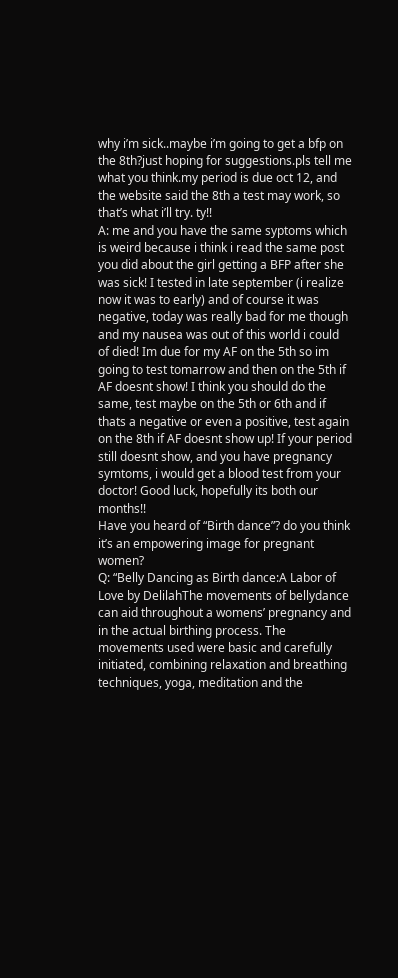why i’m sick..maybe i’m going to get a bfp on the 8th?just hoping for suggestions.pls tell me what you think.my period is due oct 12, and the website said the 8th a test may work, so that’s what i’ll try. ty!!
A: me and you have the same syptoms which is weird because i think i read the same post you did about the girl getting a BFP after she was sick! I tested in late september (i realize now it was to early) and of course it was negative, today was really bad for me though and my nausea was out of this world i could of died! Im due for my AF on the 5th so im going to test tomarrow and then on the 5th if AF doesnt show! I think you should do the same, test maybe on the 5th or 6th and if thats a negative or even a positive, test again on the 8th if AF doesnt show up! If your period still doesnt show, and you have pregnancy symtoms, i would get a blood test from your doctor! Good luck, hopefully its both our months!!
Have you heard of “Birth dance”? do you think it’s an empowering image for pregnant women?
Q: “Belly Dancing as Birth dance:A Labor of Love by DelilahThe movements of bellydance can aid throughout a womens’ pregnancy and in the actual birthing process. The movements used were basic and carefully initiated, combining relaxation and breathing techniques, yoga, meditation and the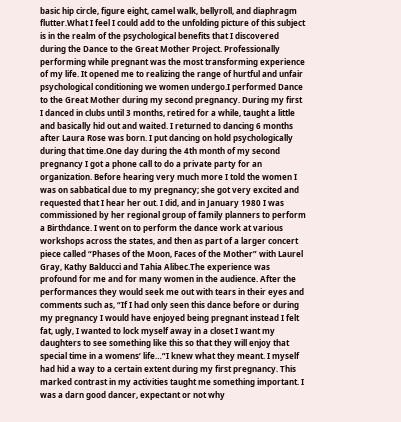basic hip circle, figure eight, camel walk, bellyroll, and diaphragm flutter.What I feel I could add to the unfolding picture of this subject is in the realm of the psychological benefits that I discovered during the Dance to the Great Mother Project. Professionally performing while pregnant was the most transforming experience of my life. It opened me to realizing the range of hurtful and unfair psychological conditioning we women undergo.I performed Dance to the Great Mother during my second pregnancy. During my first I danced in clubs until 3 months, retired for a while, taught a little and basically hid out and waited. I returned to dancing 6 months after Laura Rose was born. I put dancing on hold psychologically during that time.One day during the 4th month of my second pregnancy I got a phone call to do a private party for an organization. Before hearing very much more I told the women I was on sabbatical due to my pregnancy; she got very excited and requested that I hear her out. I did, and in January 1980 I was commissioned by her regional group of family planners to perform a Birthdance. I went on to perform the dance work at various workshops across the states, and then as part of a larger concert piece called “Phases of the Moon, Faces of the Mother” with Laurel Gray, Kathy Balducci and Tahia Alibec.The experience was profound for me and for many women in the audience. After the performances they would seek me out with tears in their eyes and comments such as, “If I had only seen this dance before or during my pregnancy I would have enjoyed being pregnant instead I felt fat, ugly, I wanted to lock myself away in a closet I want my daughters to see something like this so that they will enjoy that special time in a womens’ life…”I knew what they meant. I myself had hid a way to a certain extent during my first pregnancy. This marked contrast in my activities taught me something important. I was a darn good dancer, expectant or not why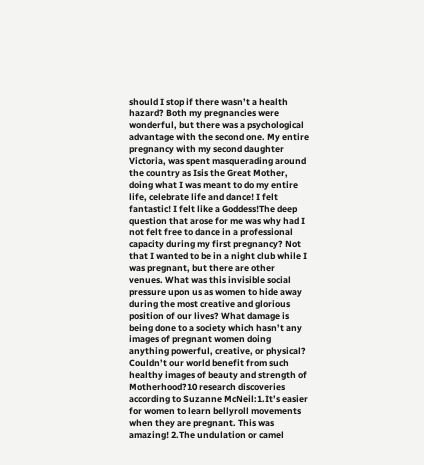should I stop if there wasn’t a health hazard? Both my pregnancies were wonderful, but there was a psychological advantage with the second one. My entire pregnancy with my second daughter Victoria, was spent masquerading around the country as Isis the Great Mother, doing what I was meant to do my entire life, celebrate life and dance! I felt fantastic! I felt like a Goddess!The deep question that arose for me was why had I not felt free to dance in a professional capacity during my first pregnancy? Not that I wanted to be in a night club while I was pregnant, but there are other venues. What was this invisible social pressure upon us as women to hide away during the most creative and glorious position of our lives? What damage is being done to a society which hasn’t any images of pregnant women doing anything powerful, creative, or physical? Couldn’t our world benefit from such healthy images of beauty and strength of Motherhood?10 research discoveries according to Suzanne McNeil:1.It’s easier for women to learn bellyroll movements when they are pregnant. This was amazing! 2.The undulation or camel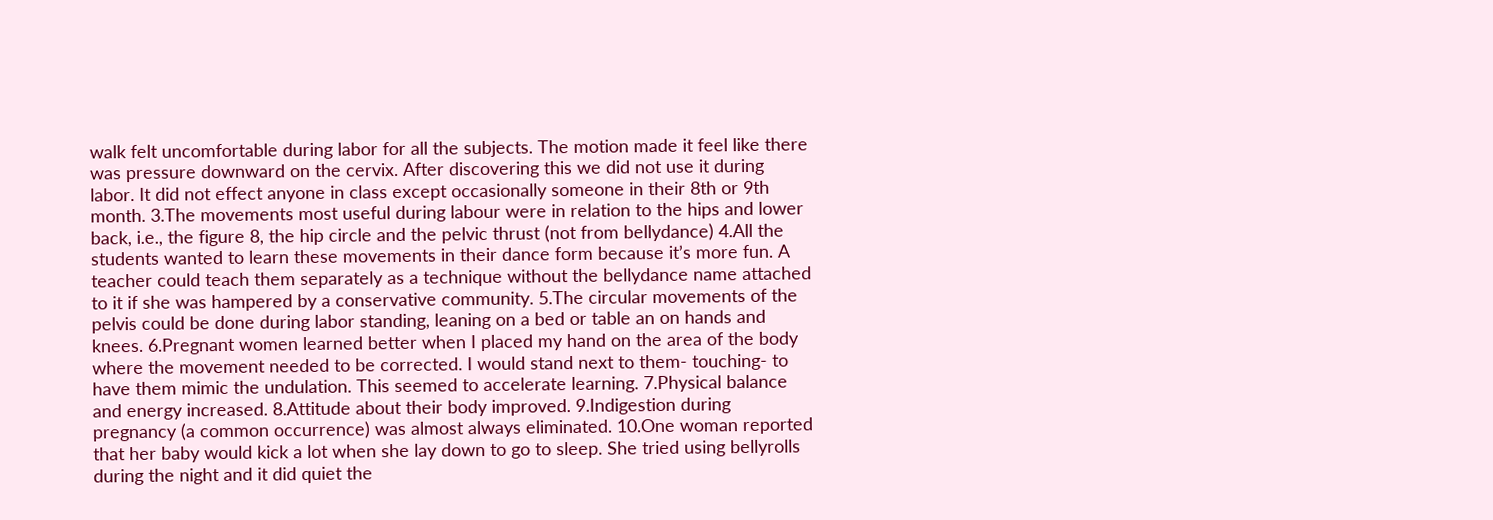walk felt uncomfortable during labor for all the subjects. The motion made it feel like there was pressure downward on the cervix. After discovering this we did not use it during labor. It did not effect anyone in class except occasionally someone in their 8th or 9th month. 3.The movements most useful during labour were in relation to the hips and lower back, i.e., the figure 8, the hip circle and the pelvic thrust (not from bellydance) 4.All the students wanted to learn these movements in their dance form because it’s more fun. A teacher could teach them separately as a technique without the bellydance name attached to it if she was hampered by a conservative community. 5.The circular movements of the pelvis could be done during labor standing, leaning on a bed or table an on hands and knees. 6.Pregnant women learned better when I placed my hand on the area of the body where the movement needed to be corrected. I would stand next to them- touching- to have them mimic the undulation. This seemed to accelerate learning. 7.Physical balance and energy increased. 8.Attitude about their body improved. 9.Indigestion during pregnancy (a common occurrence) was almost always eliminated. 10.One woman reported that her baby would kick a lot when she lay down to go to sleep. She tried using bellyrolls during the night and it did quiet the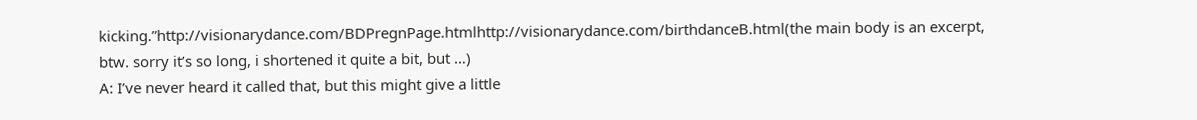kicking.”http://visionarydance.com/BDPregnPage.htmlhttp://visionarydance.com/birthdanceB.html(the main body is an excerpt, btw. sorry it’s so long, i shortened it quite a bit, but …)
A: I’ve never heard it called that, but this might give a little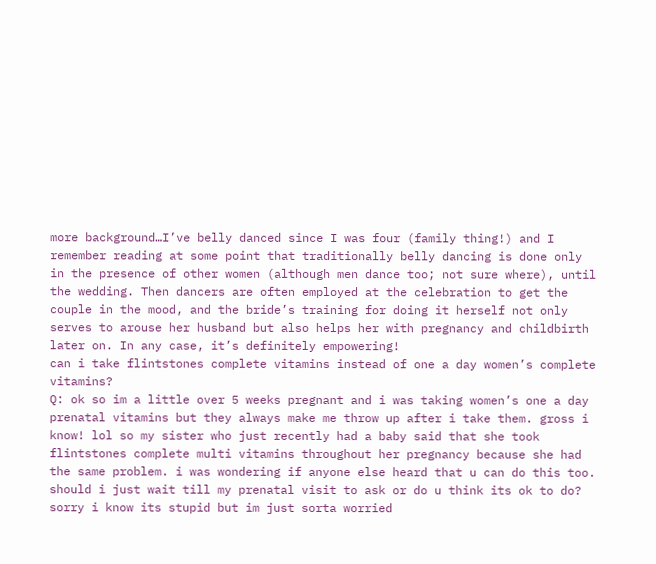more background…I’ve belly danced since I was four (family thing!) and I remember reading at some point that traditionally belly dancing is done only in the presence of other women (although men dance too; not sure where), until the wedding. Then dancers are often employed at the celebration to get the couple in the mood, and the bride’s training for doing it herself not only serves to arouse her husband but also helps her with pregnancy and childbirth later on. In any case, it’s definitely empowering!
can i take flintstones complete vitamins instead of one a day women’s complete vitamins?
Q: ok so im a little over 5 weeks pregnant and i was taking women’s one a day prenatal vitamins but they always make me throw up after i take them. gross i know! lol so my sister who just recently had a baby said that she took flintstones complete multi vitamins throughout her pregnancy because she had the same problem. i was wondering if anyone else heard that u can do this too. should i just wait till my prenatal visit to ask or do u think its ok to do? sorry i know its stupid but im just sorta worried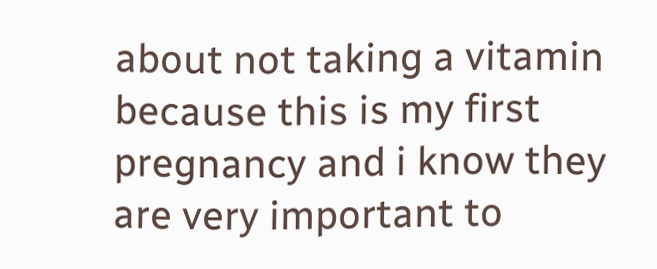about not taking a vitamin because this is my first pregnancy and i know they are very important to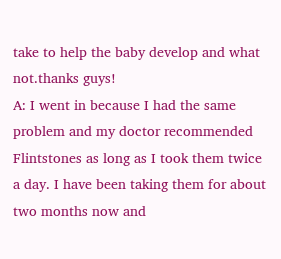take to help the baby develop and what not.thanks guys!
A: I went in because I had the same problem and my doctor recommended Flintstones as long as I took them twice a day. I have been taking them for about two months now and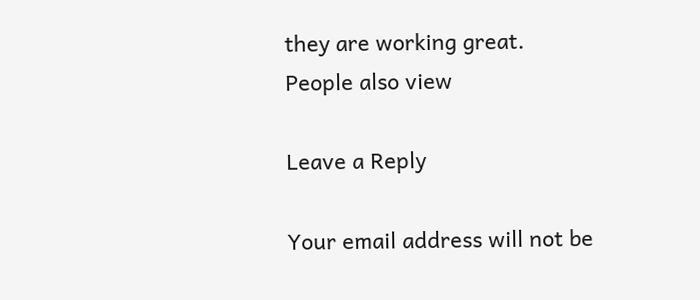they are working great.
People also view

Leave a Reply

Your email address will not be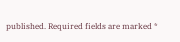published. Required fields are marked *